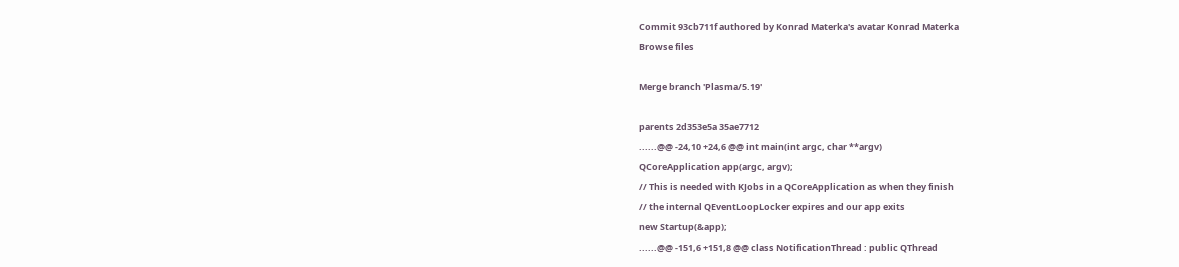Commit 93cb711f authored by Konrad Materka's avatar Konrad Materka
Browse files

Merge branch 'Plasma/5.19'

parents 2d353e5a 35ae7712
......@@ -24,10 +24,6 @@ int main(int argc, char **argv)
QCoreApplication app(argc, argv);
// This is needed with KJobs in a QCoreApplication as when they finish
// the internal QEventLoopLocker expires and our app exits
new Startup(&app);
......@@ -151,6 +151,8 @@ class NotificationThread : public QThread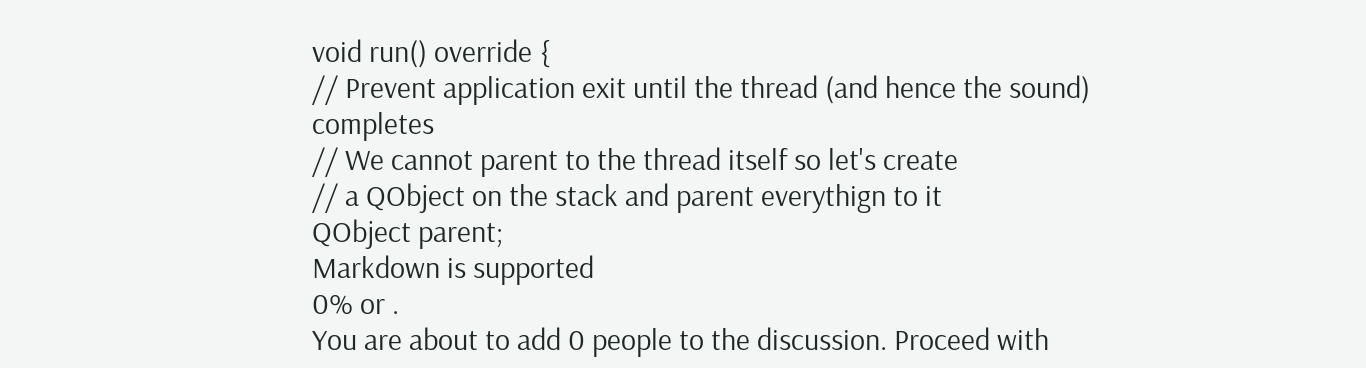void run() override {
// Prevent application exit until the thread (and hence the sound) completes
// We cannot parent to the thread itself so let's create
// a QObject on the stack and parent everythign to it
QObject parent;
Markdown is supported
0% or .
You are about to add 0 people to the discussion. Proceed with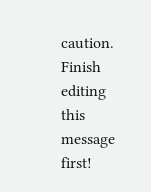caution.
Finish editing this message first!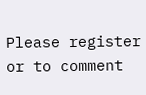Please register or to comment